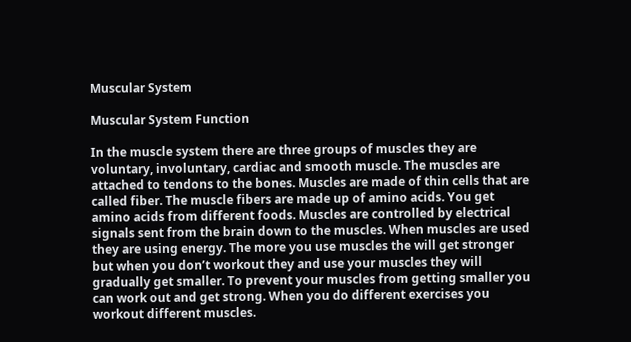Muscular System

Muscular System Function

In the muscle system there are three groups of muscles they are voluntary, involuntary, cardiac and smooth muscle. The muscles are attached to tendons to the bones. Muscles are made of thin cells that are called fiber. The muscle fibers are made up of amino acids. You get amino acids from different foods. Muscles are controlled by electrical signals sent from the brain down to the muscles. When muscles are used they are using energy. The more you use muscles the will get stronger but when you don’t workout they and use your muscles they will gradually get smaller. To prevent your muscles from getting smaller you can work out and get strong. When you do different exercises you workout different muscles.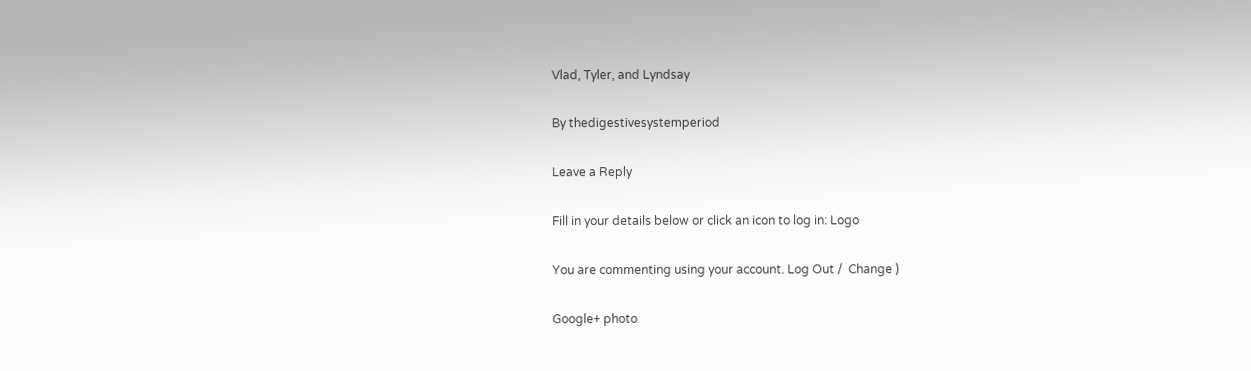Vlad, Tyler, and Lyndsay

By thedigestivesystemperiod

Leave a Reply

Fill in your details below or click an icon to log in: Logo

You are commenting using your account. Log Out /  Change )

Google+ photo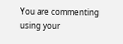You are commenting using your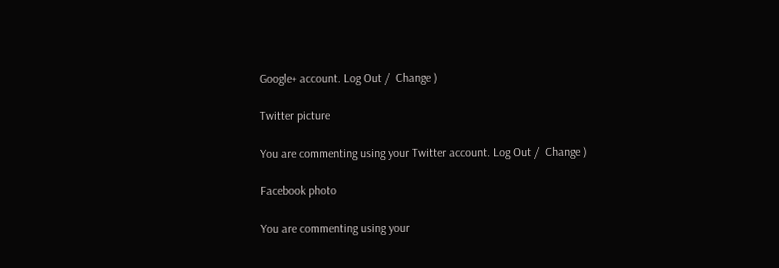Google+ account. Log Out /  Change )

Twitter picture

You are commenting using your Twitter account. Log Out /  Change )

Facebook photo

You are commenting using your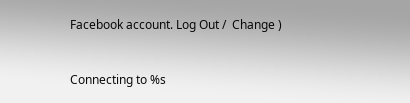Facebook account. Log Out /  Change )


Connecting to %s